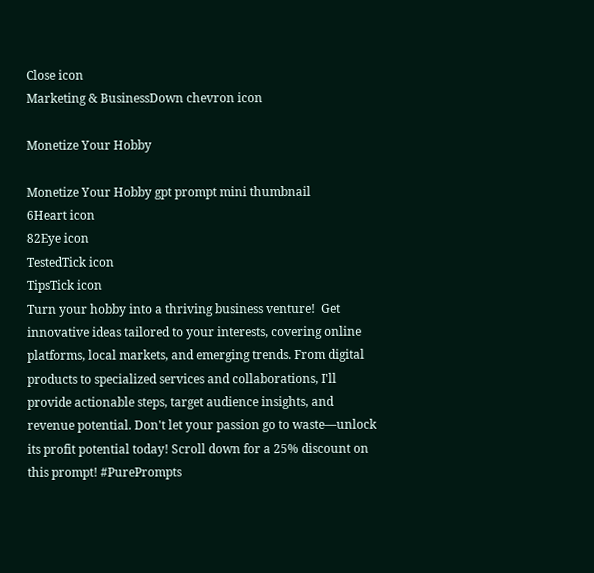Close icon
Marketing & BusinessDown chevron icon

Monetize Your Hobby

Monetize Your Hobby gpt prompt mini thumbnail
6Heart icon
82Eye icon
TestedTick icon
TipsTick icon
Turn your hobby into a thriving business venture!  Get innovative ideas tailored to your interests, covering online platforms, local markets, and emerging trends. From digital products to specialized services and collaborations, I'll provide actionable steps, target audience insights, and revenue potential. Don't let your passion go to waste—unlock its profit potential today! Scroll down for a 25% discount on this prompt! #PurePrompts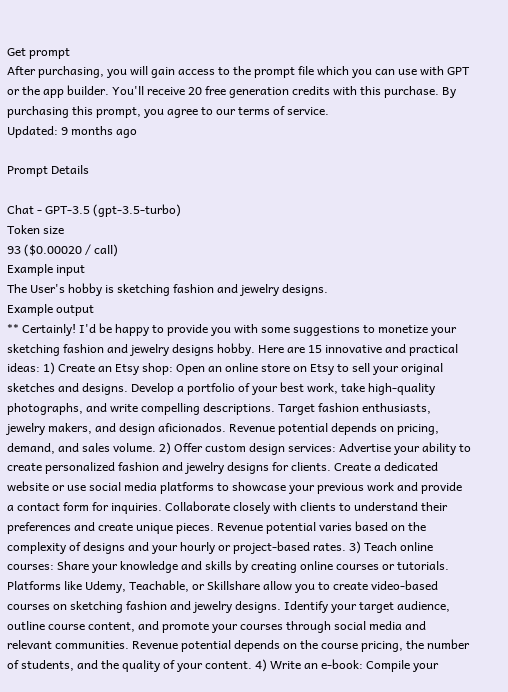Get prompt
After purchasing, you will gain access to the prompt file which you can use with GPT or the app builder. You'll receive 20 free generation credits with this purchase. By purchasing this prompt, you agree to our terms of service.
Updated: 9 months ago

Prompt Details

Chat - GPT-3.5 (gpt-3.5-turbo)
Token size
93 ($0.00020 / call)
Example input
The User's hobby is sketching fashion and jewelry designs.
Example output
** Certainly! I'd be happy to provide you with some suggestions to monetize your sketching fashion and jewelry designs hobby. Here are 15 innovative and practical ideas: 1) Create an Etsy shop: Open an online store on Etsy to sell your original sketches and designs. Develop a portfolio of your best work, take high-quality photographs, and write compelling descriptions. Target fashion enthusiasts, jewelry makers, and design aficionados. Revenue potential depends on pricing, demand, and sales volume. 2) Offer custom design services: Advertise your ability to create personalized fashion and jewelry designs for clients. Create a dedicated website or use social media platforms to showcase your previous work and provide a contact form for inquiries. Collaborate closely with clients to understand their preferences and create unique pieces. Revenue potential varies based on the complexity of designs and your hourly or project-based rates. 3) Teach online courses: Share your knowledge and skills by creating online courses or tutorials. Platforms like Udemy, Teachable, or Skillshare allow you to create video-based courses on sketching fashion and jewelry designs. Identify your target audience, outline course content, and promote your courses through social media and relevant communities. Revenue potential depends on the course pricing, the number of students, and the quality of your content. 4) Write an e-book: Compile your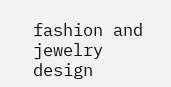fashion and jewelry design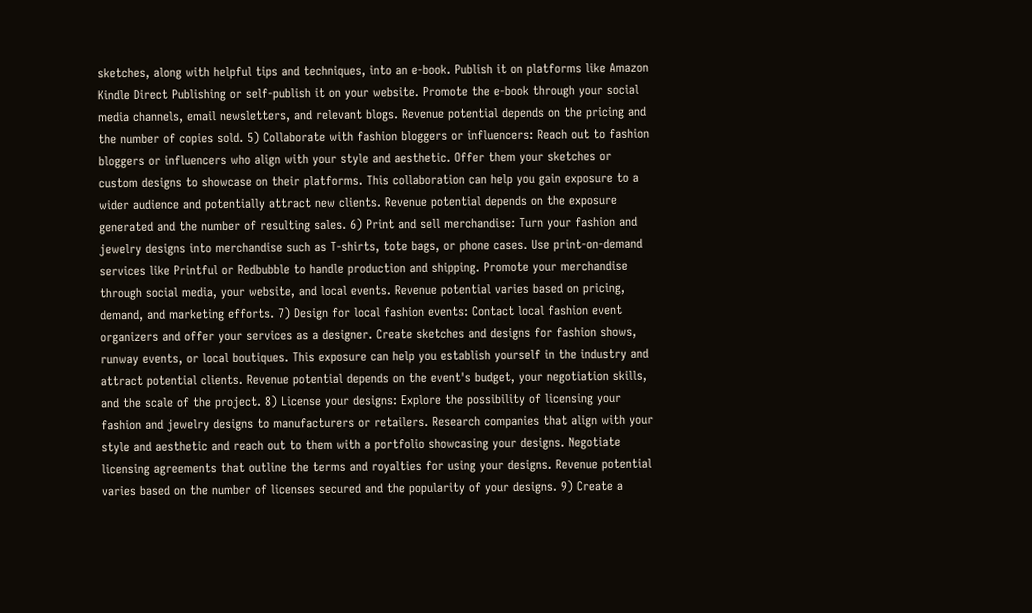sketches, along with helpful tips and techniques, into an e-book. Publish it on platforms like Amazon Kindle Direct Publishing or self-publish it on your website. Promote the e-book through your social media channels, email newsletters, and relevant blogs. Revenue potential depends on the pricing and the number of copies sold. 5) Collaborate with fashion bloggers or influencers: Reach out to fashion bloggers or influencers who align with your style and aesthetic. Offer them your sketches or custom designs to showcase on their platforms. This collaboration can help you gain exposure to a wider audience and potentially attract new clients. Revenue potential depends on the exposure generated and the number of resulting sales. 6) Print and sell merchandise: Turn your fashion and jewelry designs into merchandise such as T-shirts, tote bags, or phone cases. Use print-on-demand services like Printful or Redbubble to handle production and shipping. Promote your merchandise through social media, your website, and local events. Revenue potential varies based on pricing, demand, and marketing efforts. 7) Design for local fashion events: Contact local fashion event organizers and offer your services as a designer. Create sketches and designs for fashion shows, runway events, or local boutiques. This exposure can help you establish yourself in the industry and attract potential clients. Revenue potential depends on the event's budget, your negotiation skills, and the scale of the project. 8) License your designs: Explore the possibility of licensing your fashion and jewelry designs to manufacturers or retailers. Research companies that align with your style and aesthetic and reach out to them with a portfolio showcasing your designs. Negotiate licensing agreements that outline the terms and royalties for using your designs. Revenue potential varies based on the number of licenses secured and the popularity of your designs. 9) Create a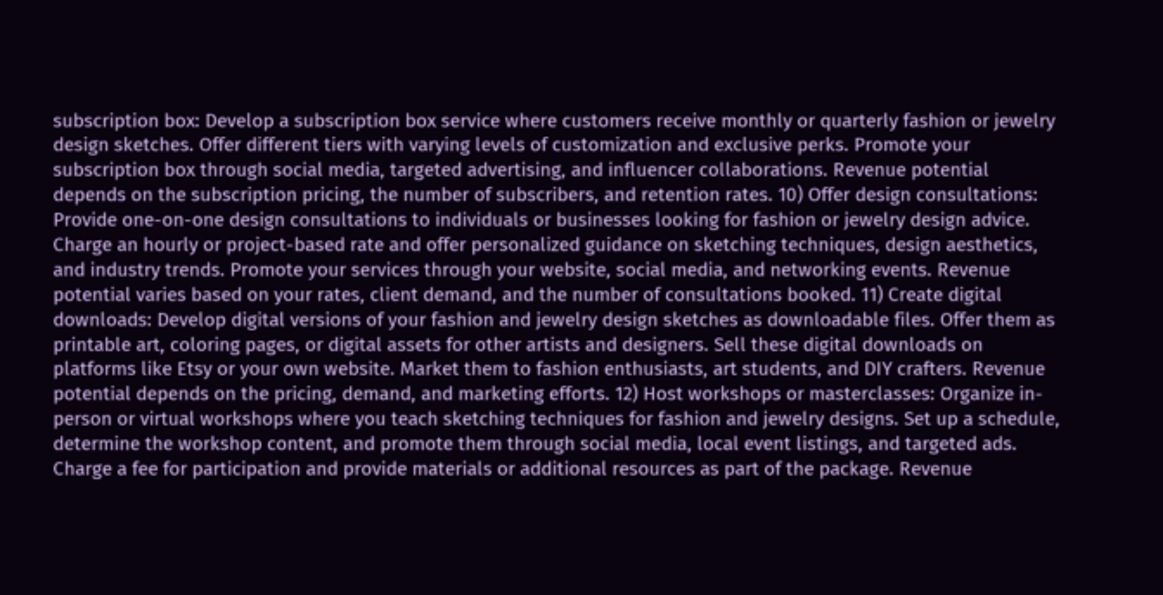subscription box: Develop a subscription box service where customers receive monthly or quarterly fashion or jewelry design sketches. Offer different tiers with varying levels of customization and exclusive perks. Promote your subscription box through social media, targeted advertising, and influencer collaborations. Revenue potential depends on the subscription pricing, the number of subscribers, and retention rates. 10) Offer design consultations: Provide one-on-one design consultations to individuals or businesses looking for fashion or jewelry design advice. Charge an hourly or project-based rate and offer personalized guidance on sketching techniques, design aesthetics, and industry trends. Promote your services through your website, social media, and networking events. Revenue potential varies based on your rates, client demand, and the number of consultations booked. 11) Create digital downloads: Develop digital versions of your fashion and jewelry design sketches as downloadable files. Offer them as printable art, coloring pages, or digital assets for other artists and designers. Sell these digital downloads on platforms like Etsy or your own website. Market them to fashion enthusiasts, art students, and DIY crafters. Revenue potential depends on the pricing, demand, and marketing efforts. 12) Host workshops or masterclasses: Organize in-person or virtual workshops where you teach sketching techniques for fashion and jewelry designs. Set up a schedule, determine the workshop content, and promote them through social media, local event listings, and targeted ads. Charge a fee for participation and provide materials or additional resources as part of the package. Revenue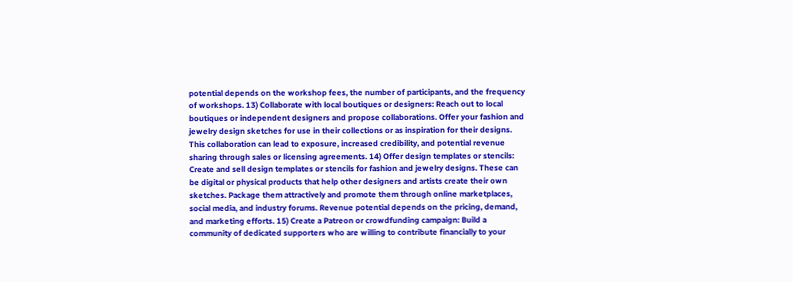potential depends on the workshop fees, the number of participants, and the frequency of workshops. 13) Collaborate with local boutiques or designers: Reach out to local boutiques or independent designers and propose collaborations. Offer your fashion and jewelry design sketches for use in their collections or as inspiration for their designs. This collaboration can lead to exposure, increased credibility, and potential revenue sharing through sales or licensing agreements. 14) Offer design templates or stencils: Create and sell design templates or stencils for fashion and jewelry designs. These can be digital or physical products that help other designers and artists create their own sketches. Package them attractively and promote them through online marketplaces, social media, and industry forums. Revenue potential depends on the pricing, demand, and marketing efforts. 15) Create a Patreon or crowdfunding campaign: Build a community of dedicated supporters who are willing to contribute financially to your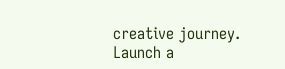creative journey. Launch a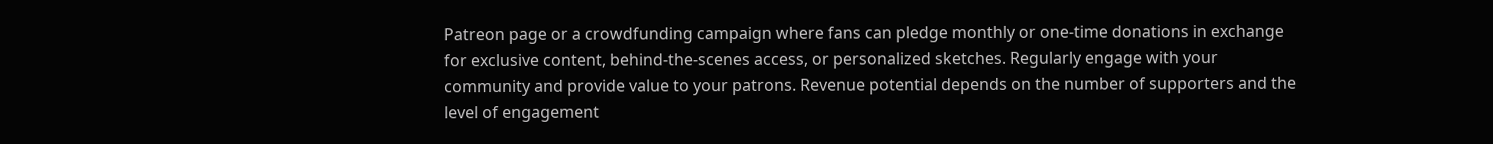Patreon page or a crowdfunding campaign where fans can pledge monthly or one-time donations in exchange for exclusive content, behind-the-scenes access, or personalized sketches. Regularly engage with your community and provide value to your patrons. Revenue potential depends on the number of supporters and the level of engagement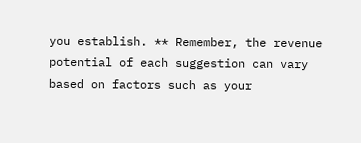you establish. ** Remember, the revenue potential of each suggestion can vary based on factors such as your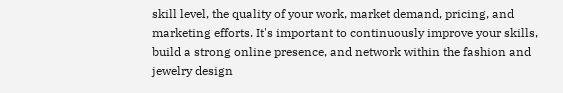skill level, the quality of your work, market demand, pricing, and marketing efforts. It's important to continuously improve your skills, build a strong online presence, and network within the fashion and jewelry design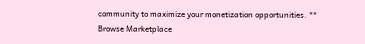community to maximize your monetization opportunities. **
Browse Marketplace